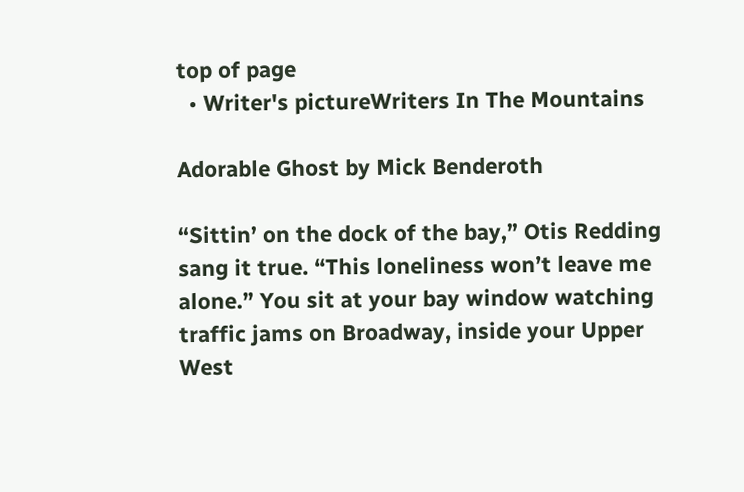top of page
  • Writer's pictureWriters In The Mountains

Adorable Ghost by Mick Benderoth

“Sittin’ on the dock of the bay,” Otis Redding sang it true. “This loneliness won’t leave me alone.” You sit at your bay window watching traffic jams on Broadway, inside your Upper West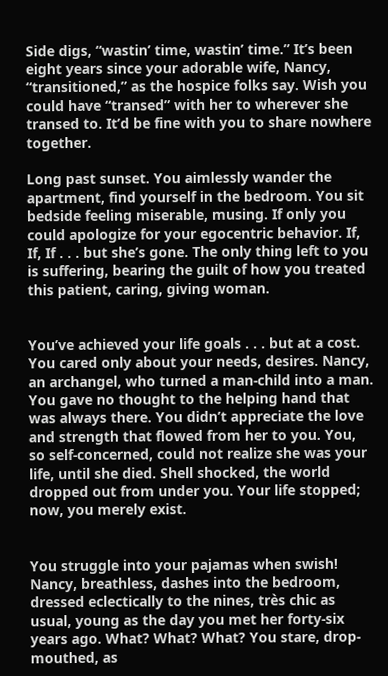Side digs, “wastin’ time, wastin’ time.” It’s been eight years since your adorable wife, Nancy, “transitioned,” as the hospice folks say. Wish you could have “transed” with her to wherever she transed to. It’d be fine with you to share nowhere together.

Long past sunset. You aimlessly wander the apartment, find yourself in the bedroom. You sit bedside feeling miserable, musing. If only you could apologize for your egocentric behavior. If, If, If . . . but she’s gone. The only thing left to you is suffering, bearing the guilt of how you treated this patient, caring, giving woman.


You’ve achieved your life goals . . . but at a cost. You cared only about your needs, desires. Nancy, an archangel, who turned a man-child into a man. You gave no thought to the helping hand that was always there. You didn’t appreciate the love and strength that flowed from her to you. You, so self-concerned, could not realize she was your life, until she died. Shell shocked, the world dropped out from under you. Your life stopped; now, you merely exist.


You struggle into your pajamas when swish! Nancy, breathless, dashes into the bedroom, dressed eclectically to the nines, très chic as usual, young as the day you met her forty-six years ago. What? What? What? You stare, drop-mouthed, as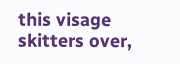this visage skitters over,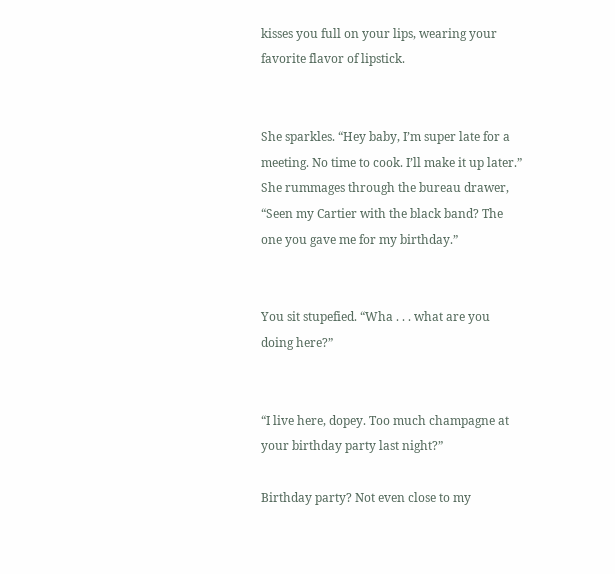kisses you full on your lips, wearing your favorite flavor of lipstick.


She sparkles. “Hey baby, I’m super late for a meeting. No time to cook. I’ll make it up later.” She rummages through the bureau drawer, “Seen my Cartier with the black band? The one you gave me for my birthday.”


You sit stupefied. “Wha . . . what are you doing here?”


“I live here, dopey. Too much champagne at your birthday party last night?”

Birthday party? Not even close to my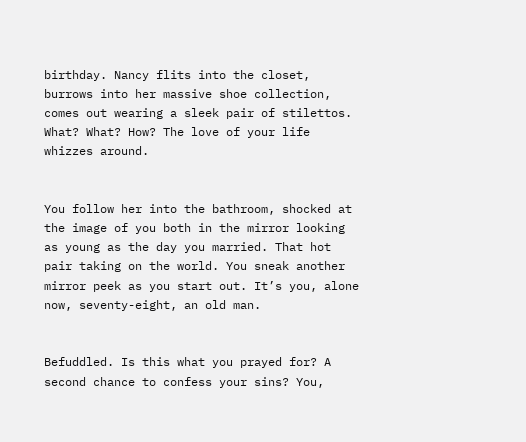birthday. Nancy flits into the closet, burrows into her massive shoe collection, comes out wearing a sleek pair of stilettos. What? What? How? The love of your life whizzes around.


You follow her into the bathroom, shocked at the image of you both in the mirror looking as young as the day you married. That hot pair taking on the world. You sneak another mirror peek as you start out. It’s you, alone now, seventy-eight, an old man.


Befuddled. Is this what you prayed for? A second chance to confess your sins? You,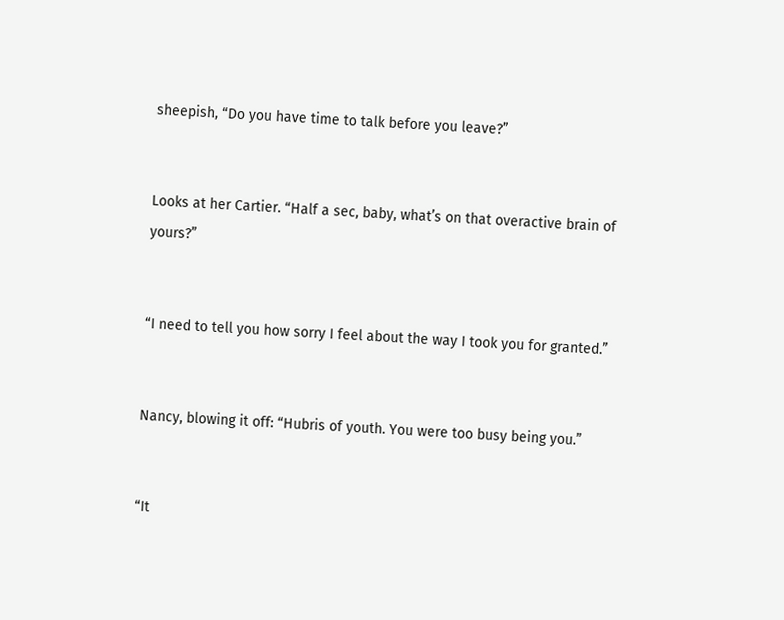sheepish, “Do you have time to talk before you leave?”


Looks at her Cartier. “Half a sec, baby, what’s on that overactive brain of yours?”


“I need to tell you how sorry I feel about the way I took you for granted.”


Nancy, blowing it off: “Hubris of youth. You were too busy being you.”


“It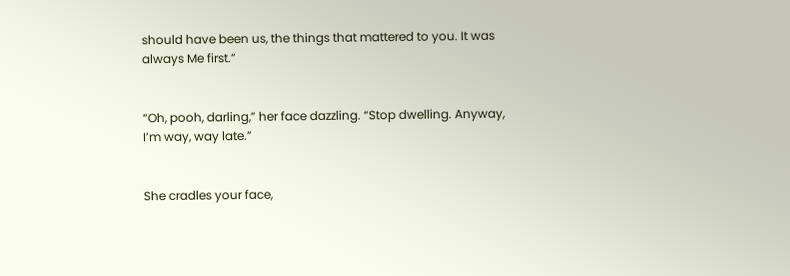should have been us, the things that mattered to you. It was always Me first.”


“Oh, pooh, darling,” her face dazzling. “Stop dwelling. Anyway, I’m way, way late.”


She cradles your face,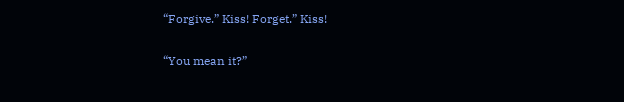“Forgive.” Kiss! Forget.” Kiss!

“You mean it?”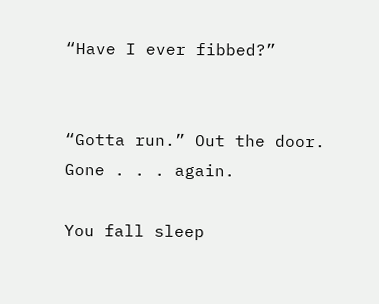“Have I ever fibbed?”


“Gotta run.” Out the door. Gone . . . again.

You fall sleep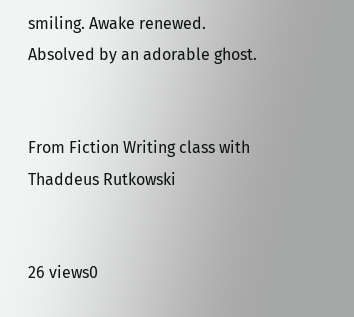smiling. Awake renewed. Absolved by an adorable ghost.


From Fiction Writing class with Thaddeus Rutkowski


26 views0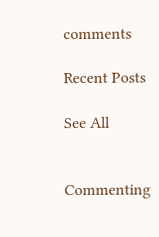comments

Recent Posts

See All


Commenting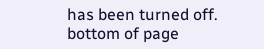has been turned off.
bottom of page